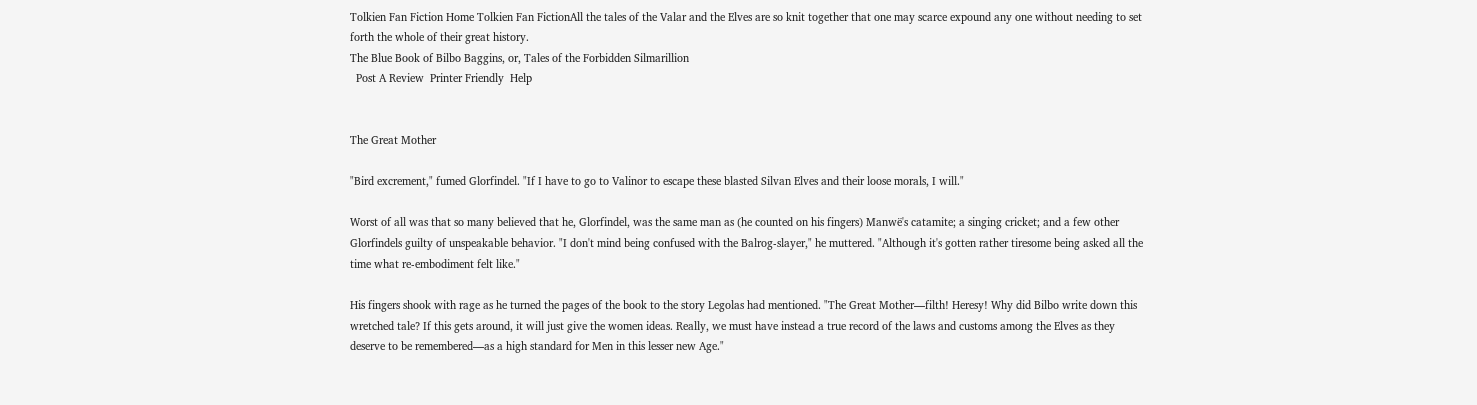Tolkien Fan Fiction Home Tolkien Fan FictionAll the tales of the Valar and the Elves are so knit together that one may scarce expound any one without needing to set forth the whole of their great history.
The Blue Book of Bilbo Baggins, or, Tales of the Forbidden Silmarillion
  Post A Review  Printer Friendly  Help


The Great Mother

"Bird excrement," fumed Glorfindel. "If I have to go to Valinor to escape these blasted Silvan Elves and their loose morals, I will."

Worst of all was that so many believed that he, Glorfindel, was the same man as (he counted on his fingers) Manwë's catamite; a singing cricket; and a few other Glorfindels guilty of unspeakable behavior. "I don't mind being confused with the Balrog-slayer," he muttered. "Although it's gotten rather tiresome being asked all the time what re-embodiment felt like."

His fingers shook with rage as he turned the pages of the book to the story Legolas had mentioned. "The Great Mother—filth! Heresy! Why did Bilbo write down this wretched tale? If this gets around, it will just give the women ideas. Really, we must have instead a true record of the laws and customs among the Elves as they deserve to be remembered—as a high standard for Men in this lesser new Age."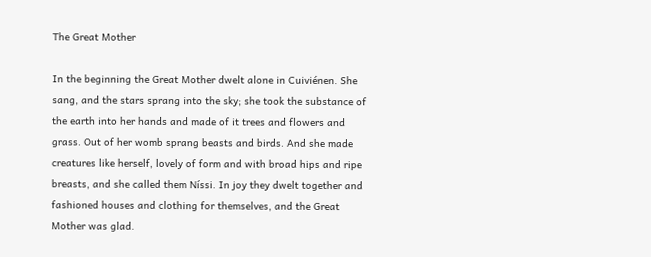The Great Mother

In the beginning the Great Mother dwelt alone in Cuiviénen. She sang, and the stars sprang into the sky; she took the substance of the earth into her hands and made of it trees and flowers and grass. Out of her womb sprang beasts and birds. And she made creatures like herself, lovely of form and with broad hips and ripe breasts, and she called them Níssi. In joy they dwelt together and fashioned houses and clothing for themselves, and the Great Mother was glad.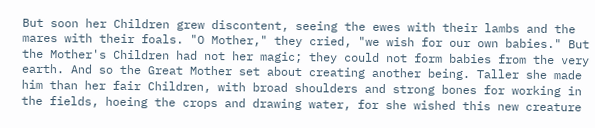But soon her Children grew discontent, seeing the ewes with their lambs and the mares with their foals. "O Mother," they cried, "we wish for our own babies." But the Mother's Children had not her magic; they could not form babies from the very earth. And so the Great Mother set about creating another being. Taller she made him than her fair Children, with broad shoulders and strong bones for working in the fields, hoeing the crops and drawing water, for she wished this new creature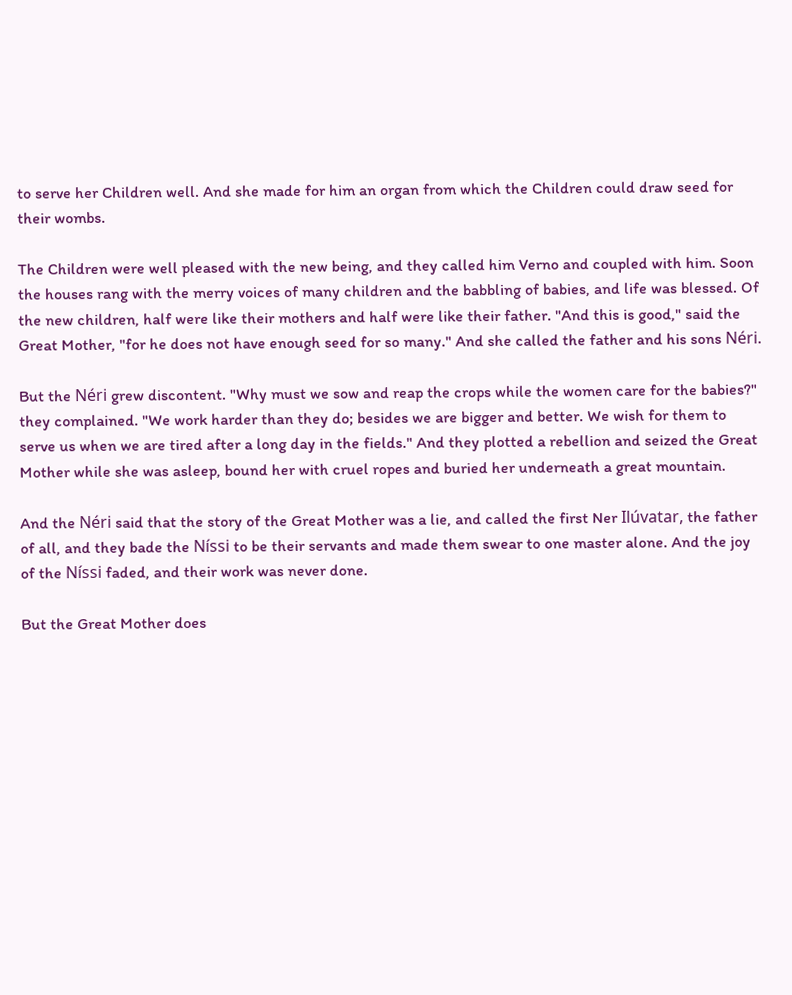to serve her Children well. And she made for him an organ from which the Children could draw seed for their wombs.

The Children were well pleased with the new being, and they called him Verno and coupled with him. Soon the houses rang with the merry voices of many children and the babbling of babies, and life was blessed. Of the new children, half were like their mothers and half were like their father. "And this is good," said the Great Mother, "for he does not have enough seed for so many." And she called the father and his sons Néri.

But the Néri grew discontent. "Why must we sow and reap the crops while the women care for the babies?" they complained. "We work harder than they do; besides we are bigger and better. We wish for them to serve us when we are tired after a long day in the fields." And they plotted a rebellion and seized the Great Mother while she was asleep, bound her with cruel ropes and buried her underneath a great mountain.

And the Néri said that the story of the Great Mother was a lie, and called the first Ner Ilúvatar, the father of all, and they bade the Níssi to be their servants and made them swear to one master alone. And the joy of the Níssi faded, and their work was never done.

But the Great Mother does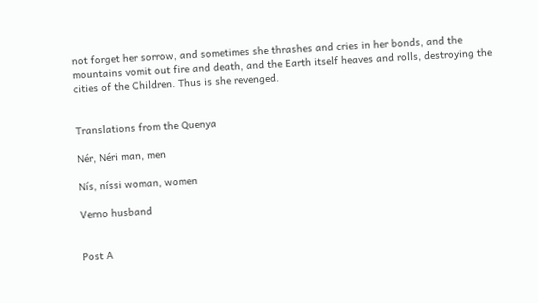not forget her sorrow, and sometimes she thrashes and cries in her bonds, and the mountains vomit out fire and death, and the Earth itself heaves and rolls, destroying the cities of the Children. Thus is she revenged.


Translations from the Quenya

Nér, Néri man, men

Nís, níssi woman, women

Verno husband


Post A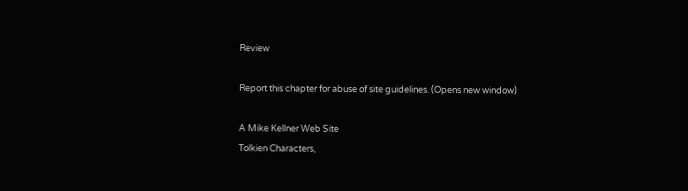Review

Report this chapter for abuse of site guidelines. (Opens new window)

A Mike Kellner Web Site
Tolkien Characters,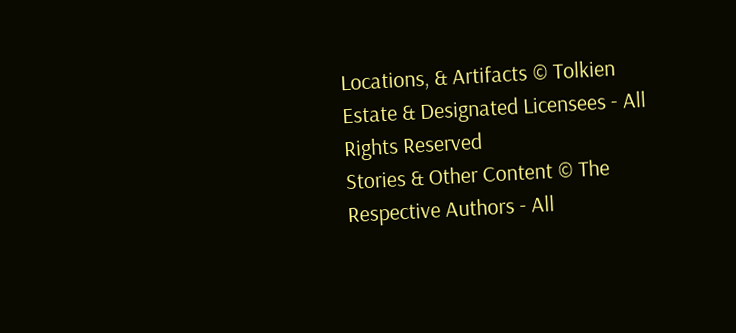Locations, & Artifacts © Tolkien Estate & Designated Licensees - All Rights Reserved
Stories & Other Content © The Respective Authors - All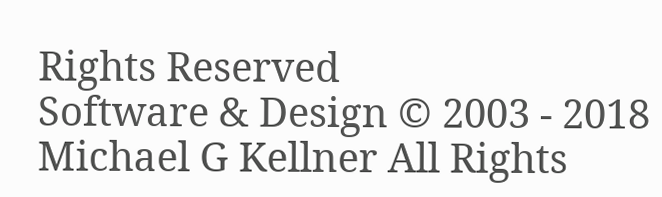Rights Reserved
Software & Design © 2003 - 2018 Michael G Kellner All Rights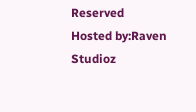Reserved
Hosted by:Raven Studioz